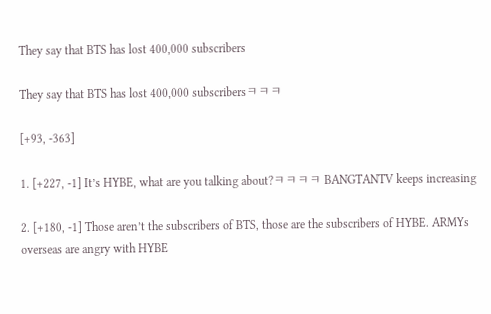They say that BTS has lost 400,000 subscribers

They say that BTS has lost 400,000 subscribersㅋㅋㅋ

[+93, -363]

1. [+227, -1] It’s HYBE, what are you talking about?ㅋㅋㅋㅋ BANGTANTV keeps increasing

2. [+180, -1] Those aren’t the subscribers of BTS, those are the subscribers of HYBE. ARMYs overseas are angry with HYBE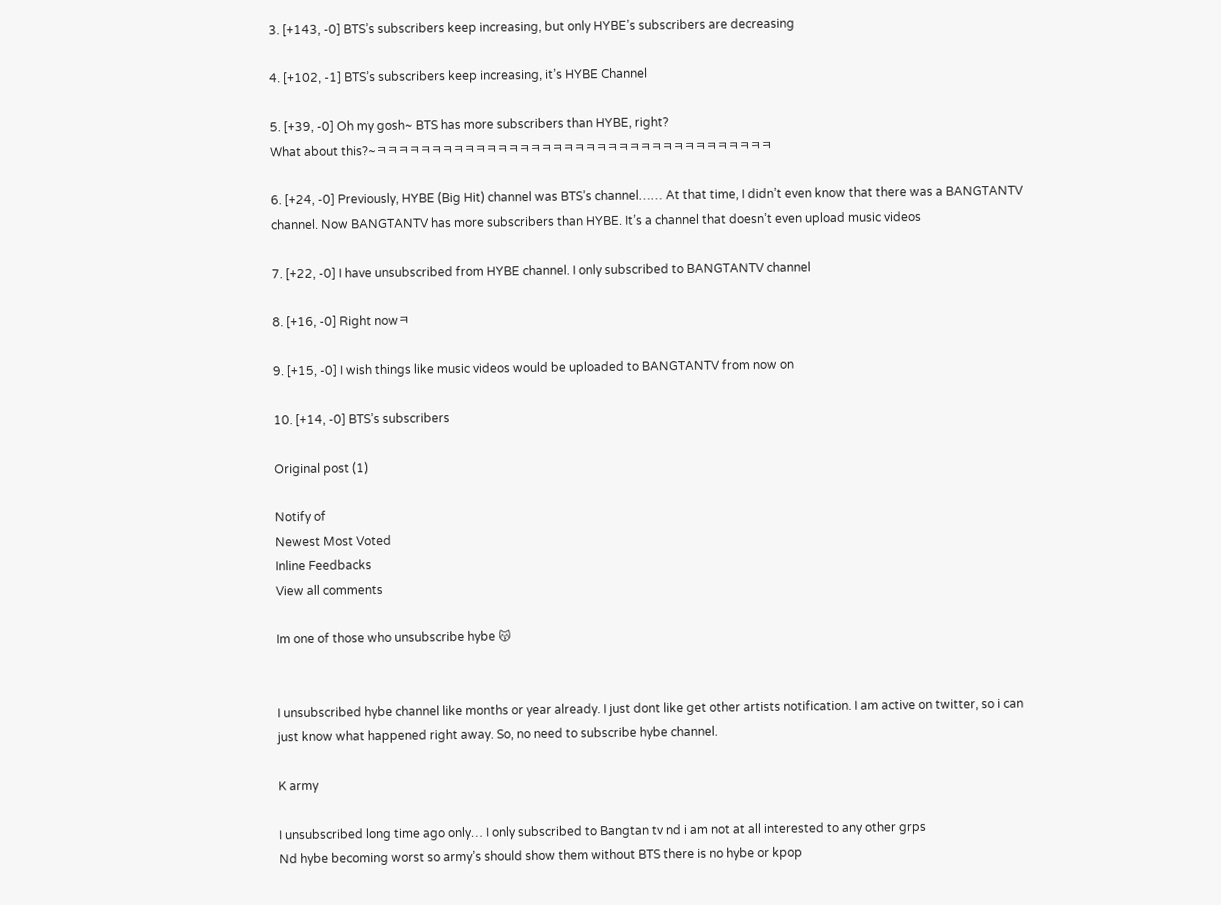3. [+143, -0] BTS’s subscribers keep increasing, but only HYBE’s subscribers are decreasing

4. [+102, -1] BTS’s subscribers keep increasing, it’s HYBE Channel

5. [+39, -0] Oh my gosh~ BTS has more subscribers than HYBE, right?
What about this?~ㅋㅋㅋㅋㅋㅋㅋㅋㅋㅋㅋㅋㅋㅋㅋㅋㅋㅋㅋㅋㅋㅋㅋㅋㅋㅋㅋㅋㅋㅋㅋㅋㅋㅋㅋㅋ

6. [+24, -0] Previously, HYBE (Big Hit) channel was BTS’s channel…… At that time, I didn’t even know that there was a BANGTANTV channel. Now BANGTANTV has more subscribers than HYBE. It’s a channel that doesn’t even upload music videos

7. [+22, -0] I have unsubscribed from HYBE channel. I only subscribed to BANGTANTV channel

8. [+16, -0] Right nowㅋ

9. [+15, -0] I wish things like music videos would be uploaded to BANGTANTV from now on

10. [+14, -0] BTS’s subscribers

Original post (1)

Notify of
Newest Most Voted
Inline Feedbacks
View all comments

Im one of those who unsubscribe hybe 😽


I unsubscribed hybe channel like months or year already. I just dont like get other artists notification. I am active on twitter, so i can just know what happened right away. So, no need to subscribe hybe channel.

K army

I unsubscribed long time ago only… I only subscribed to Bangtan tv nd i am not at all interested to any other grps
Nd hybe becoming worst so army’s should show them without BTS there is no hybe or kpop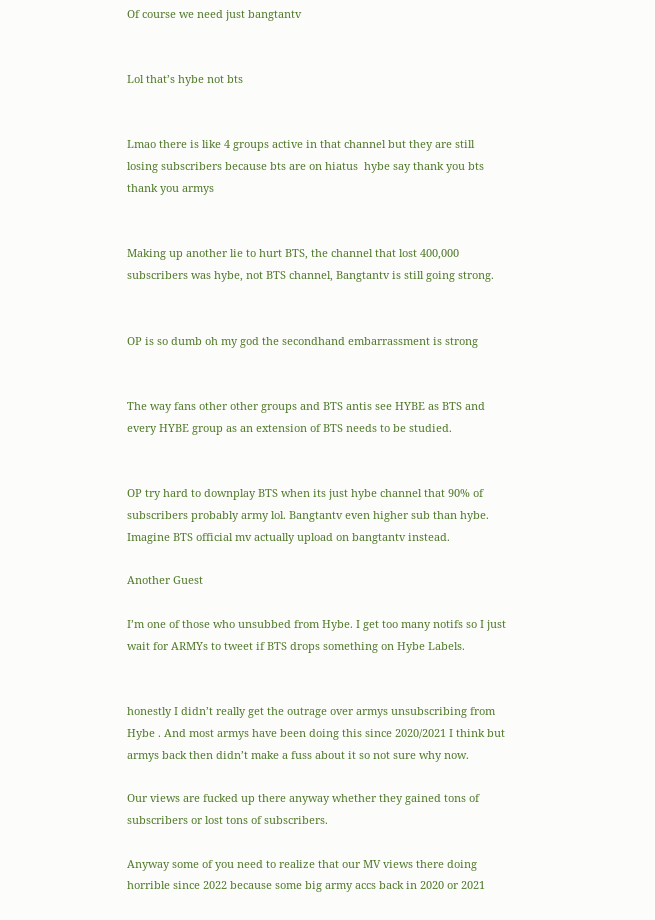Of course we need just bangtantv


Lol that’s hybe not bts


Lmao there is like 4 groups active in that channel but they are still losing subscribers because bts are on hiatus  hybe say thank you bts thank you armys


Making up another lie to hurt BTS, the channel that lost 400,000 subscribers was hybe, not BTS channel, Bangtantv is still going strong.


OP is so dumb oh my god the secondhand embarrassment is strong


The way fans other other groups and BTS antis see HYBE as BTS and every HYBE group as an extension of BTS needs to be studied.


OP try hard to downplay BTS when its just hybe channel that 90% of subscribers probably army lol. Bangtantv even higher sub than hybe. Imagine BTS official mv actually upload on bangtantv instead.

Another Guest

I’m one of those who unsubbed from Hybe. I get too many notifs so I just wait for ARMYs to tweet if BTS drops something on Hybe Labels.


honestly I didn’t really get the outrage over armys unsubscribing from Hybe . And most armys have been doing this since 2020/2021 I think but armys back then didn’t make a fuss about it so not sure why now.

Our views are fucked up there anyway whether they gained tons of subscribers or lost tons of subscribers.

Anyway some of you need to realize that our MV views there doing horrible since 2022 because some big army accs back in 2020 or 2021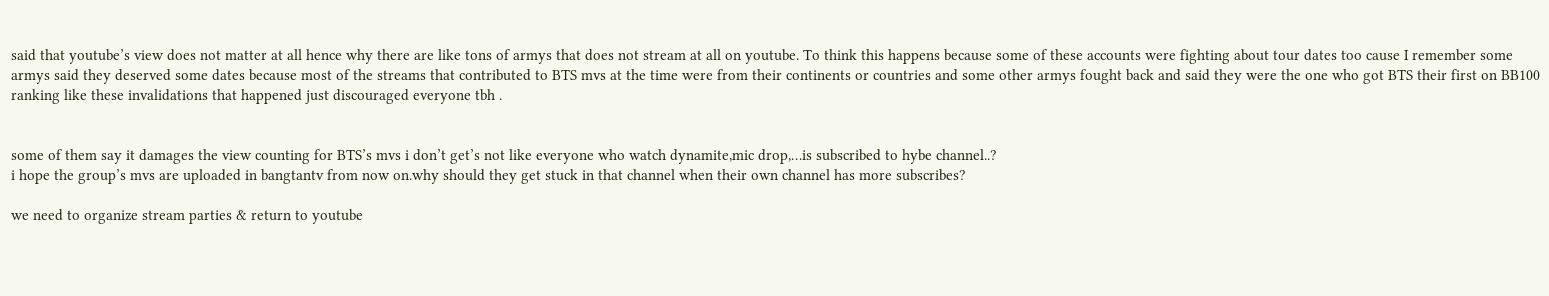said that youtube’s view does not matter at all hence why there are like tons of armys that does not stream at all on youtube. To think this happens because some of these accounts were fighting about tour dates too cause I remember some armys said they deserved some dates because most of the streams that contributed to BTS mvs at the time were from their continents or countries and some other armys fought back and said they were the one who got BTS their first on BB100 ranking like these invalidations that happened just discouraged everyone tbh .


some of them say it damages the view counting for BTS’s mvs i don’t get’s not like everyone who watch dynamite,mic drop,…is subscribed to hybe channel..?
i hope the group’s mvs are uploaded in bangtantv from now on.why should they get stuck in that channel when their own channel has more subscribes?

we need to organize stream parties & return to youtube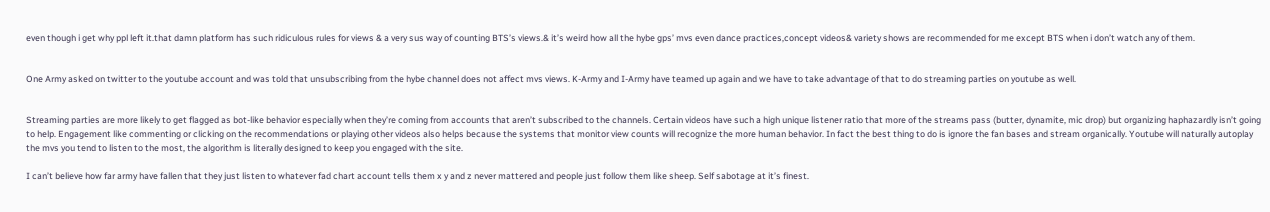even though i get why ppl left it.that damn platform has such ridiculous rules for views & a very sus way of counting BTS’s views.& it’s weird how all the hybe gps’ mvs even dance practices,concept videos& variety shows are recommended for me except BTS when i don’t watch any of them.


One Army asked on twitter to the youtube account and was told that unsubscribing from the hybe channel does not affect mvs views. K-Army and I-Army have teamed up again and we have to take advantage of that to do streaming parties on youtube as well.


Streaming parties are more likely to get flagged as bot-like behavior especially when they’re coming from accounts that aren’t subscribed to the channels. Certain videos have such a high unique listener ratio that more of the streams pass (butter, dynamite, mic drop) but organizing haphazardly isn’t going to help. Engagement like commenting or clicking on the recommendations or playing other videos also helps because the systems that monitor view counts will recognize the more human behavior. In fact the best thing to do is ignore the fan bases and stream organically. Youtube will naturally autoplay the mvs you tend to listen to the most, the algorithm is literally designed to keep you engaged with the site.

I can’t believe how far army have fallen that they just listen to whatever fad chart account tells them x y and z never mattered and people just follow them like sheep. Self sabotage at it’s finest.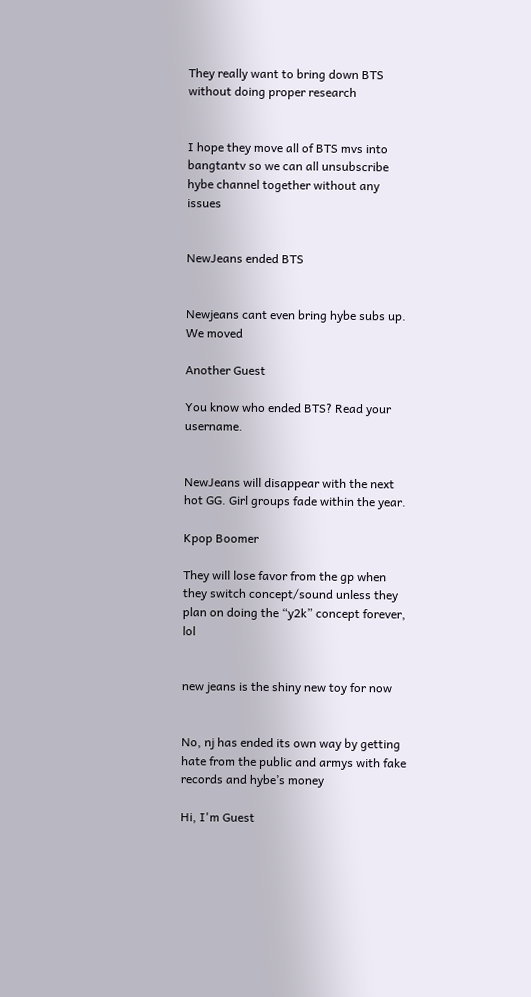They really want to bring down BTS without doing proper research


I hope they move all of BTS mvs into bangtantv so we can all unsubscribe hybe channel together without any issues


NewJeans ended BTS


Newjeans cant even bring hybe subs up. We moved

Another Guest

You know who ended BTS? Read your username.


NewJeans will disappear with the next hot GG. Girl groups fade within the year.

Kpop Boomer

They will lose favor from the gp when they switch concept/sound unless they plan on doing the “y2k” concept forever, lol


new jeans is the shiny new toy for now


No, nj has ended its own way by getting hate from the public and armys with fake records and hybe’s money

Hi, I'm Guest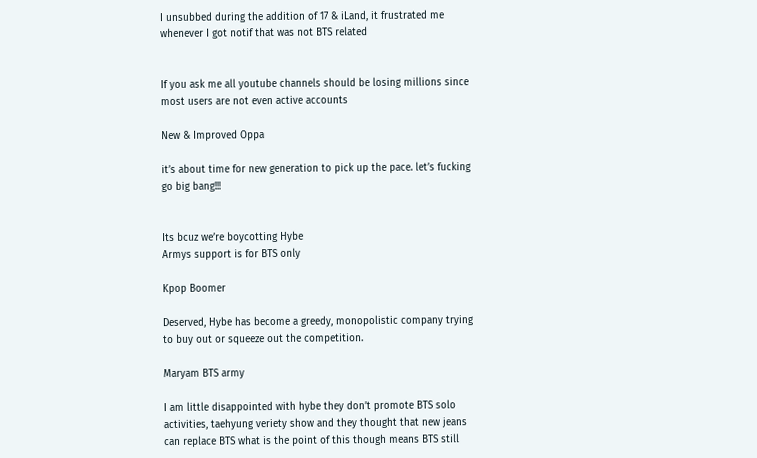I unsubbed during the addition of 17 & iLand, it frustrated me whenever I got notif that was not BTS related


If you ask me all youtube channels should be losing millions since most users are not even active accounts

New & Improved Oppa

it’s about time for new generation to pick up the pace. let’s fucking go big bang!!!


Its bcuz we’re boycotting Hybe
Armys support is for BTS only

Kpop Boomer

Deserved, Hybe has become a greedy, monopolistic company trying to buy out or squeeze out the competition.

Maryam BTS army

I am little disappointed with hybe they don’t promote BTS solo activities, taehyung veriety show and they thought that new jeans can replace BTS what is the point of this though means BTS still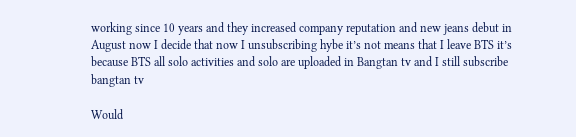working since 10 years and they increased company reputation and new jeans debut in August now I decide that now I unsubscribing hybe it’s not means that I leave BTS it’s because BTS all solo activities and solo are uploaded in Bangtan tv and I still subscribe bangtan tv

Would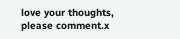love your thoughts, please comment.x